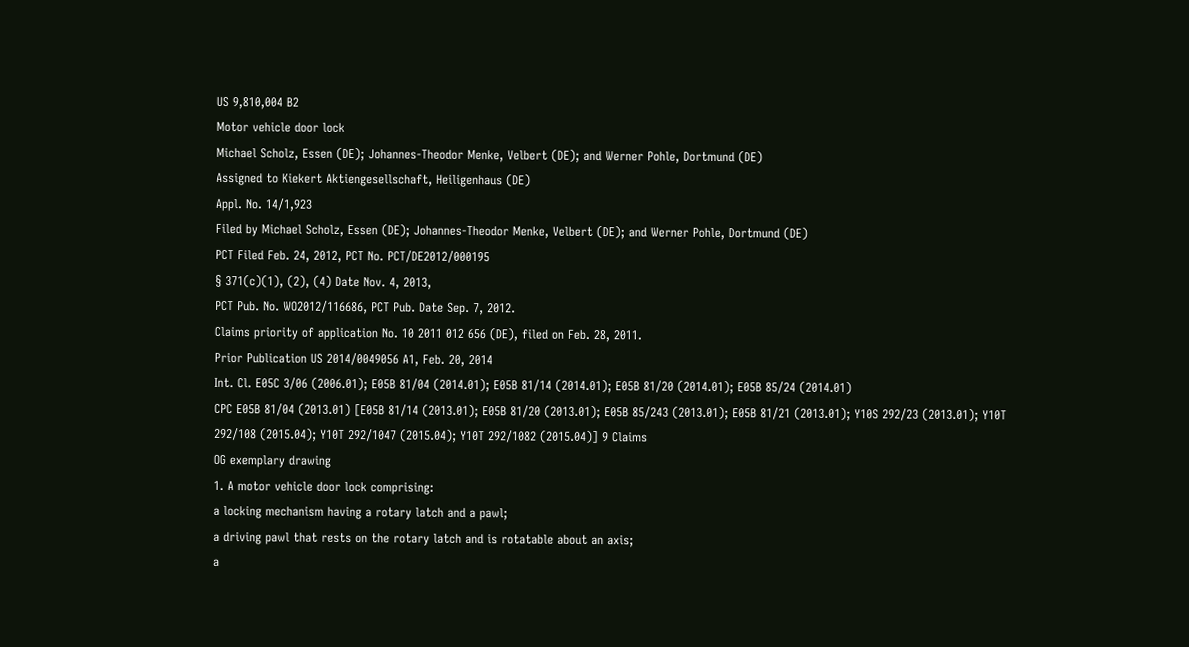US 9,810,004 B2
Motor vehicle door lock
Michael Scholz, Essen (DE); Johannes-Theodor Menke, Velbert (DE); and Werner Pohle, Dortmund (DE)
Assigned to Kiekert Aktiengesellschaft, Heiligenhaus (DE)
Appl. No. 14/1,923
Filed by Michael Scholz, Essen (DE); Johannes-Theodor Menke, Velbert (DE); and Werner Pohle, Dortmund (DE)
PCT Filed Feb. 24, 2012, PCT No. PCT/DE2012/000195
§ 371(c)(1), (2), (4) Date Nov. 4, 2013,
PCT Pub. No. WO2012/116686, PCT Pub. Date Sep. 7, 2012.
Claims priority of application No. 10 2011 012 656 (DE), filed on Feb. 28, 2011.
Prior Publication US 2014/0049056 A1, Feb. 20, 2014
Int. Cl. E05C 3/06 (2006.01); E05B 81/04 (2014.01); E05B 81/14 (2014.01); E05B 81/20 (2014.01); E05B 85/24 (2014.01)
CPC E05B 81/04 (2013.01) [E05B 81/14 (2013.01); E05B 81/20 (2013.01); E05B 85/243 (2013.01); E05B 81/21 (2013.01); Y10S 292/23 (2013.01); Y10T 292/108 (2015.04); Y10T 292/1047 (2015.04); Y10T 292/1082 (2015.04)] 9 Claims
OG exemplary drawing
1. A motor vehicle door lock comprising:
a locking mechanism having a rotary latch and a pawl;
a driving pawl that rests on the rotary latch and is rotatable about an axis;
a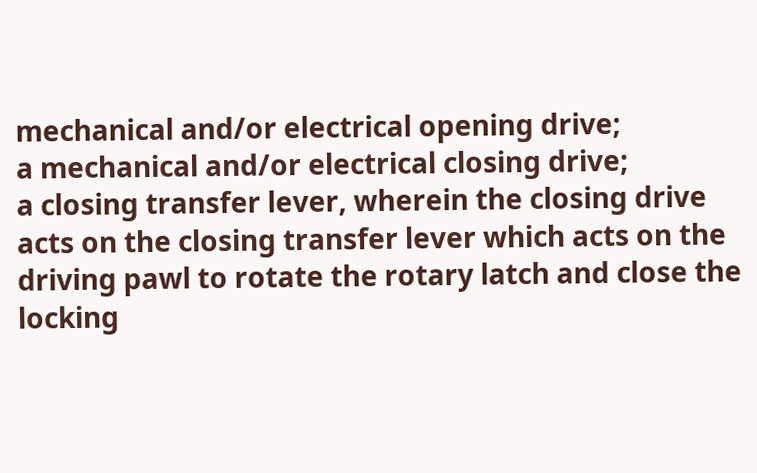mechanical and/or electrical opening drive;
a mechanical and/or electrical closing drive;
a closing transfer lever, wherein the closing drive acts on the closing transfer lever which acts on the driving pawl to rotate the rotary latch and close the locking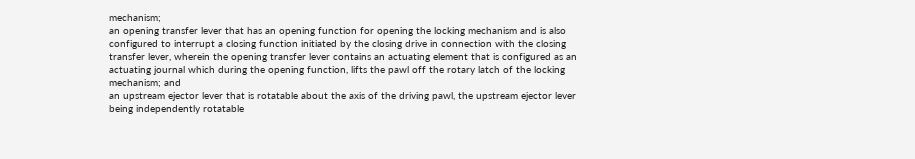mechanism;
an opening transfer lever that has an opening function for opening the locking mechanism and is also configured to interrupt a closing function initiated by the closing drive in connection with the closing transfer lever, wherein the opening transfer lever contains an actuating element that is configured as an actuating journal which during the opening function, lifts the pawl off the rotary latch of the locking mechanism; and
an upstream ejector lever that is rotatable about the axis of the driving pawl, the upstream ejector lever being independently rotatable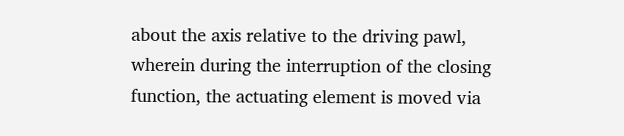about the axis relative to the driving pawl, wherein during the interruption of the closing function, the actuating element is moved via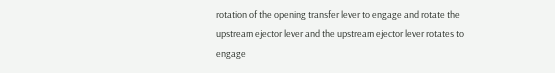rotation of the opening transfer lever to engage and rotate the upstream ejector lever and the upstream ejector lever rotates to engage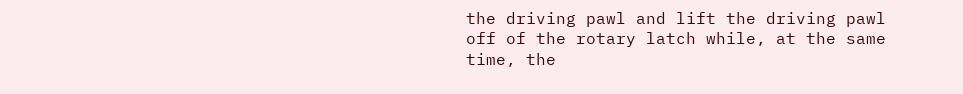the driving pawl and lift the driving pawl off of the rotary latch while, at the same time, the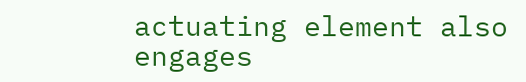actuating element also engages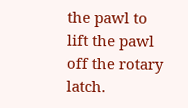the pawl to lift the pawl off the rotary latch.